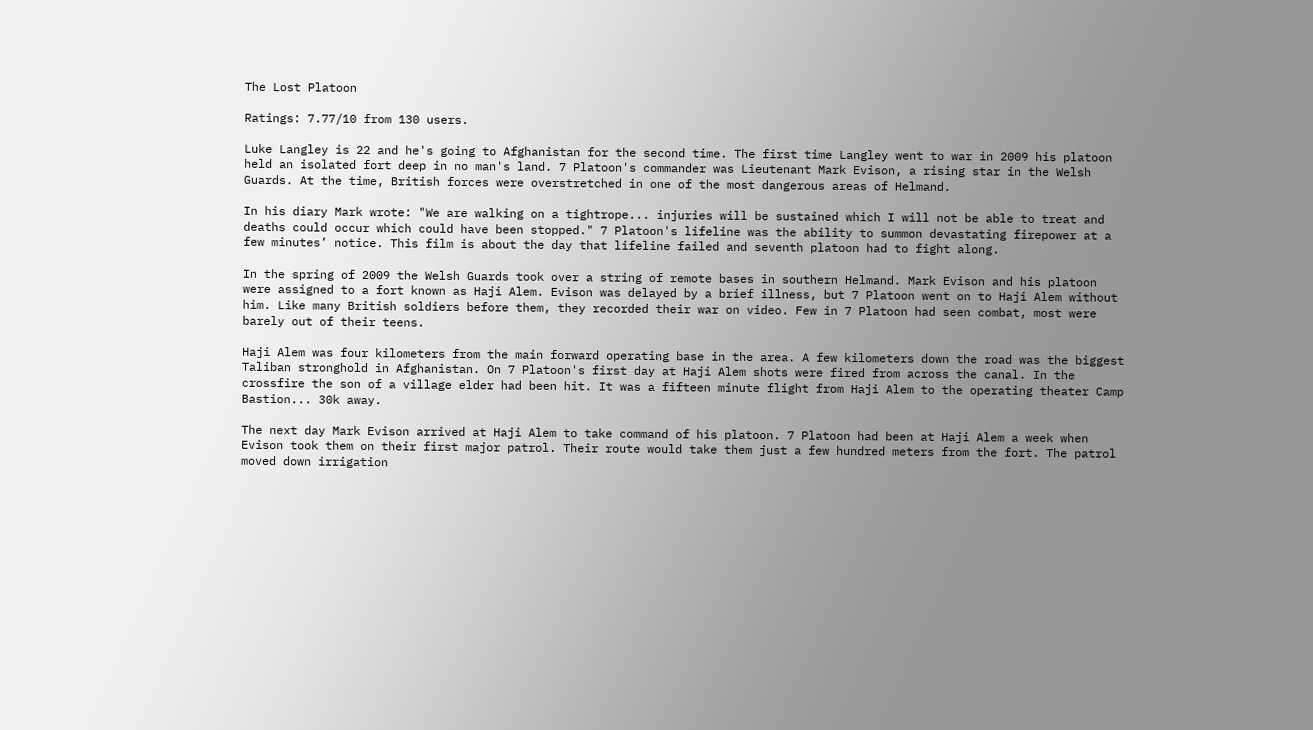The Lost Platoon

Ratings: 7.77/10 from 130 users.

Luke Langley is 22 and he's going to Afghanistan for the second time. The first time Langley went to war in 2009 his platoon held an isolated fort deep in no man's land. 7 Platoon's commander was Lieutenant Mark Evison, a rising star in the Welsh Guards. At the time, British forces were overstretched in one of the most dangerous areas of Helmand.

In his diary Mark wrote: "We are walking on a tightrope... injuries will be sustained which I will not be able to treat and deaths could occur which could have been stopped." 7 Platoon's lifeline was the ability to summon devastating firepower at a few minutes’ notice. This film is about the day that lifeline failed and seventh platoon had to fight along.

In the spring of 2009 the Welsh Guards took over a string of remote bases in southern Helmand. Mark Evison and his platoon were assigned to a fort known as Haji Alem. Evison was delayed by a brief illness, but 7 Platoon went on to Haji Alem without him. Like many British soldiers before them, they recorded their war on video. Few in 7 Platoon had seen combat, most were barely out of their teens.

Haji Alem was four kilometers from the main forward operating base in the area. A few kilometers down the road was the biggest Taliban stronghold in Afghanistan. On 7 Platoon's first day at Haji Alem shots were fired from across the canal. In the crossfire the son of a village elder had been hit. It was a fifteen minute flight from Haji Alem to the operating theater Camp Bastion... 30k away.

The next day Mark Evison arrived at Haji Alem to take command of his platoon. 7 Platoon had been at Haji Alem a week when Evison took them on their first major patrol. Their route would take them just a few hundred meters from the fort. The patrol moved down irrigation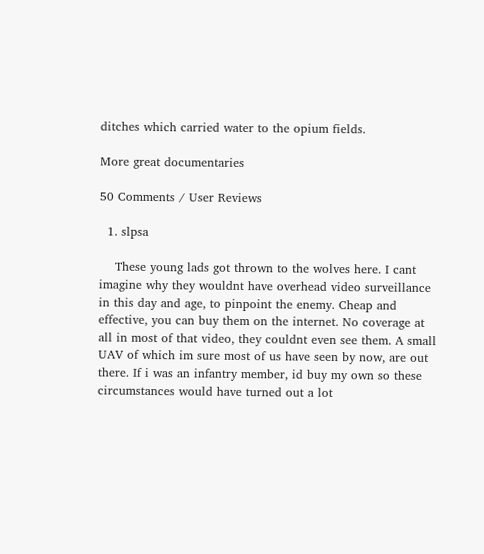ditches which carried water to the opium fields.

More great documentaries

50 Comments / User Reviews

  1. slpsa

    These young lads got thrown to the wolves here. I cant imagine why they wouldnt have overhead video surveillance in this day and age, to pinpoint the enemy. Cheap and effective, you can buy them on the internet. No coverage at all in most of that video, they couldnt even see them. A small UAV of which im sure most of us have seen by now, are out there. If i was an infantry member, id buy my own so these circumstances would have turned out a lot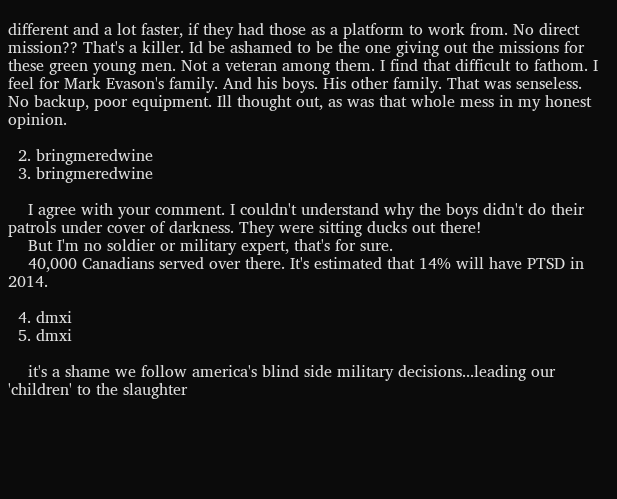different and a lot faster, if they had those as a platform to work from. No direct mission?? That's a killer. Id be ashamed to be the one giving out the missions for these green young men. Not a veteran among them. I find that difficult to fathom. I feel for Mark Evason's family. And his boys. His other family. That was senseless. No backup, poor equipment. Ill thought out, as was that whole mess in my honest opinion.

  2. bringmeredwine
  3. bringmeredwine

    I agree with your comment. I couldn't understand why the boys didn't do their patrols under cover of darkness. They were sitting ducks out there!
    But I'm no soldier or military expert, that's for sure.
    40,000 Canadians served over there. It's estimated that 14% will have PTSD in 2014.

  4. dmxi
  5. dmxi

    it's a shame we follow america's blind side military decisions...leading our 'children' to the slaughter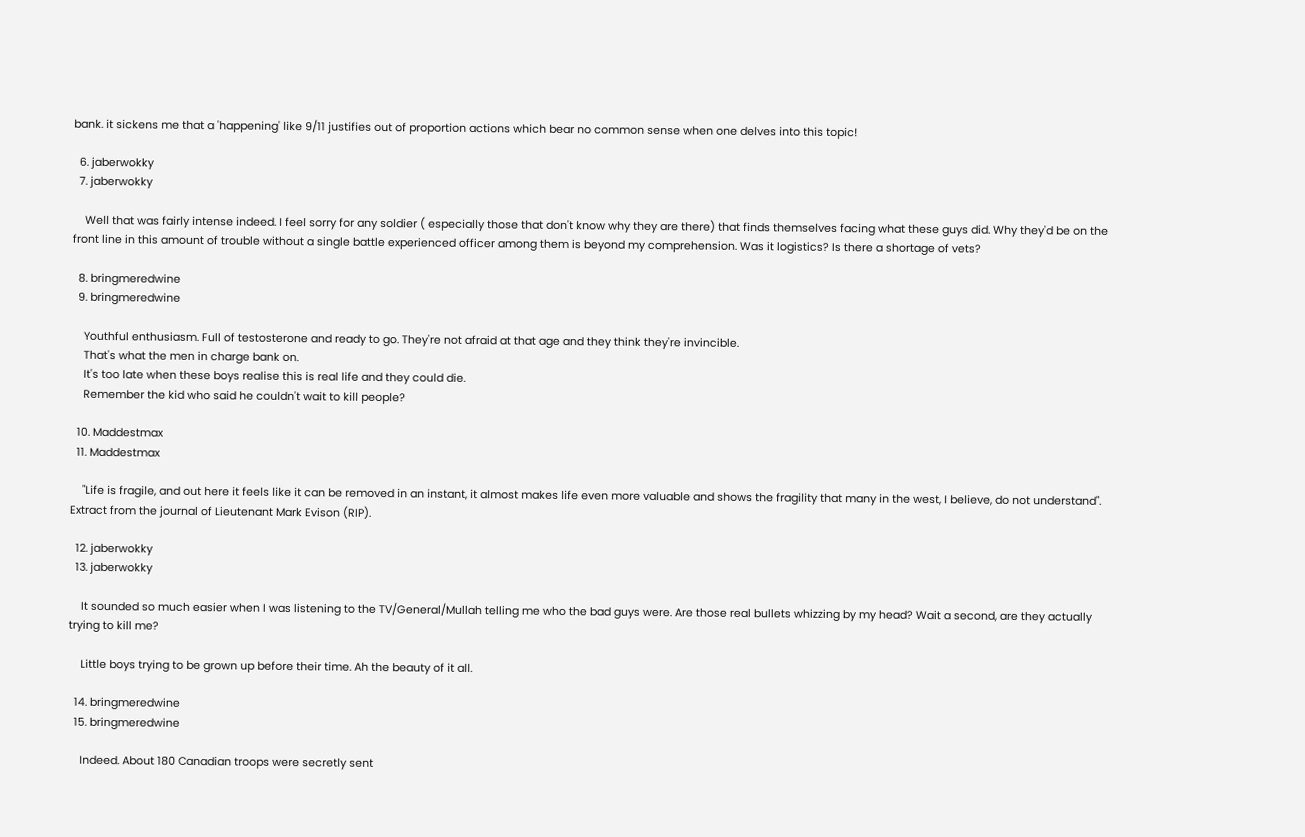bank. it sickens me that a 'happening' like 9/11 justifies out of proportion actions which bear no common sense when one delves into this topic!

  6. jaberwokky
  7. jaberwokky

    Well that was fairly intense indeed. I feel sorry for any soldier ( especially those that don't know why they are there) that finds themselves facing what these guys did. Why they'd be on the front line in this amount of trouble without a single battle experienced officer among them is beyond my comprehension. Was it logistics? Is there a shortage of vets?

  8. bringmeredwine
  9. bringmeredwine

    Youthful enthusiasm. Full of testosterone and ready to go. They're not afraid at that age and they think they're invincible.
    That's what the men in charge bank on.
    It's too late when these boys realise this is real life and they could die.
    Remember the kid who said he couldn't wait to kill people?

  10. Maddestmax
  11. Maddestmax

    "Life is fragile, and out here it feels like it can be removed in an instant, it almost makes life even more valuable and shows the fragility that many in the west, I believe, do not understand". Extract from the journal of Lieutenant Mark Evison (RIP).

  12. jaberwokky
  13. jaberwokky

    It sounded so much easier when I was listening to the TV/General/Mullah telling me who the bad guys were. Are those real bullets whizzing by my head? Wait a second, are they actually trying to kill me?

    Little boys trying to be grown up before their time. Ah the beauty of it all.

  14. bringmeredwine
  15. bringmeredwine

    Indeed. About 180 Canadian troops were secretly sent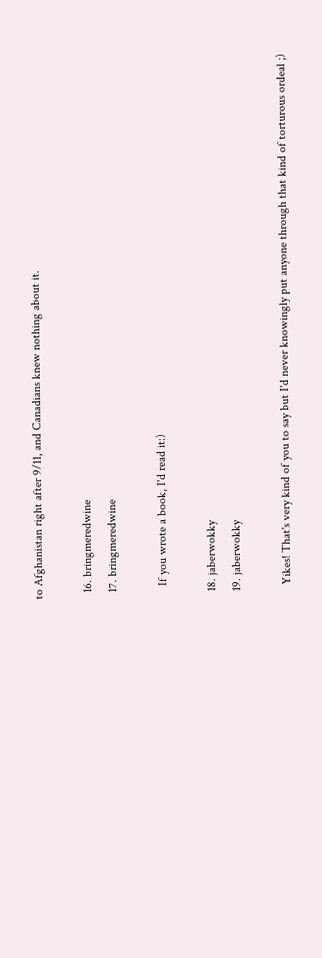to Afghanistan right after 9/11, and Canadians knew nothing about it.

  16. bringmeredwine
  17. bringmeredwine

    If you wrote a book, I'd read it:)

  18. jaberwokky
  19. jaberwokky

    Yikes! That's very kind of you to say but I'd never knowingly put anyone through that kind of torturous ordeal ;)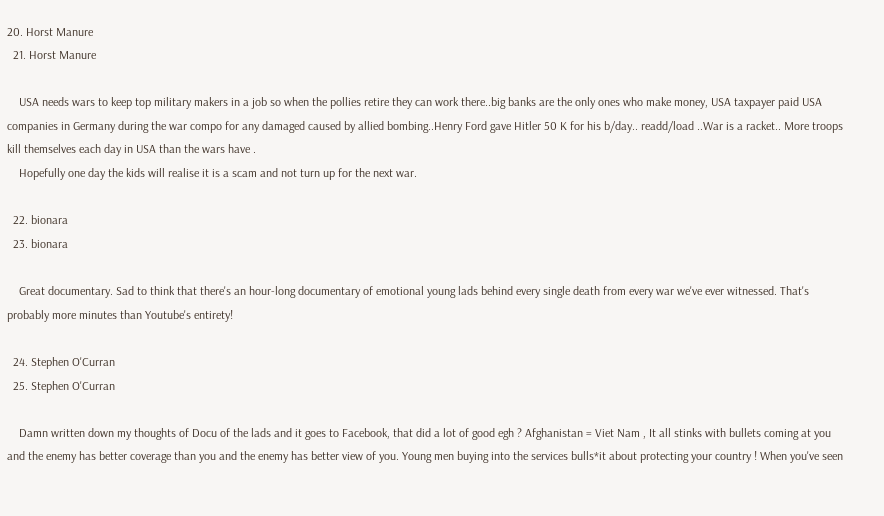20. Horst Manure
  21. Horst Manure

    USA needs wars to keep top military makers in a job so when the pollies retire they can work there..big banks are the only ones who make money, USA taxpayer paid USA companies in Germany during the war compo for any damaged caused by allied bombing..Henry Ford gave Hitler 50 K for his b/day.. readd/load ..War is a racket.. More troops kill themselves each day in USA than the wars have .
    Hopefully one day the kids will realise it is a scam and not turn up for the next war.

  22. bionara
  23. bionara

    Great documentary. Sad to think that there's an hour-long documentary of emotional young lads behind every single death from every war we've ever witnessed. That's probably more minutes than Youtube's entirety!

  24. Stephen O'Curran
  25. Stephen O'Curran

    Damn written down my thoughts of Docu of the lads and it goes to Facebook, that did a lot of good egh ? Afghanistan = Viet Nam , It all stinks with bullets coming at you and the enemy has better coverage than you and the enemy has better view of you. Young men buying into the services bulls*it about protecting your country ! When you've seen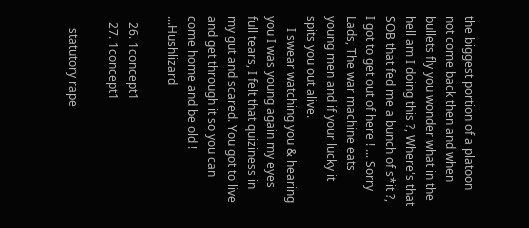the biggest portion of a platoon not come back then and when bullets fly you wonder what in the hell am I doing this ?, Where's that SOB that fed me a bunch of s*it ?, I got to get out of here ! ... Sorry Lads, The war machine eats young men and if your lucky it spits you out alive.
    I swear watching you & hearing you I was young again my eyes full tears, I felt that quiziness in my gut and scared. You got to live and get through it so you can come home and be old ! ...Hushlizard

  26. 1concept1
  27. 1concept1

    statutory rape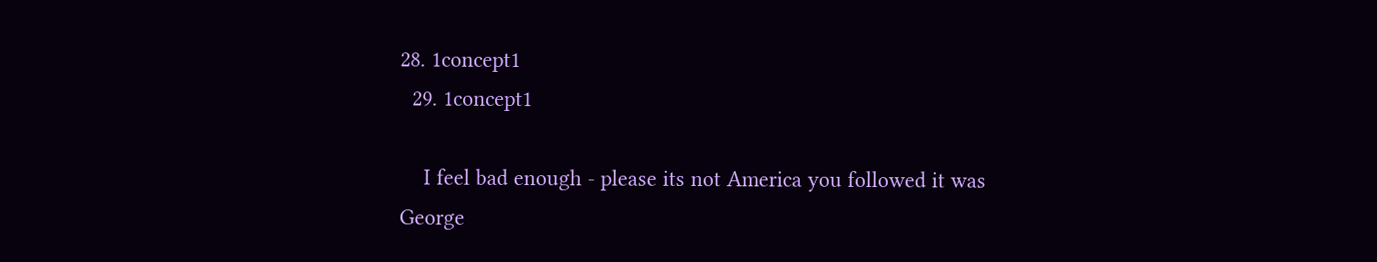28. 1concept1
  29. 1concept1

    I feel bad enough - please its not America you followed it was George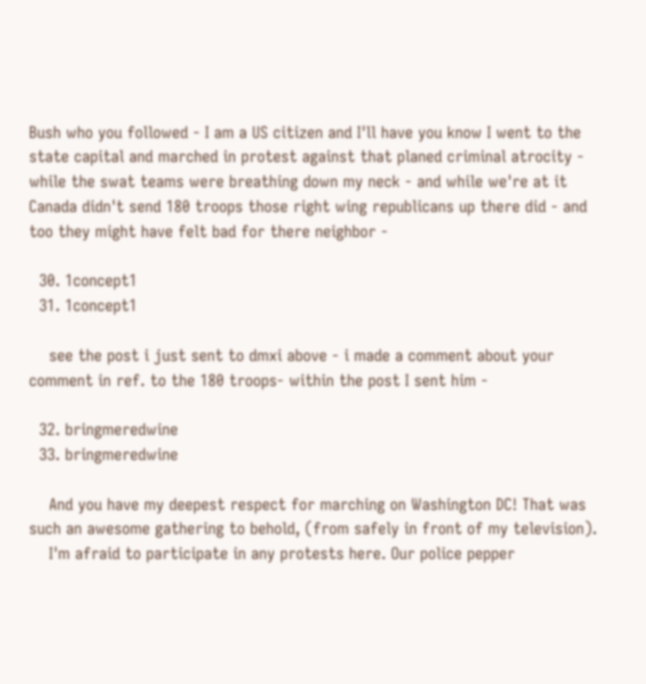Bush who you followed - I am a US citizen and I'll have you know I went to the state capital and marched in protest against that planed criminal atrocity - while the swat teams were breathing down my neck - and while we're at it Canada didn't send 180 troops those right wing republicans up there did - and too they might have felt bad for there neighbor -

  30. 1concept1
  31. 1concept1

    see the post i just sent to dmxi above - i made a comment about your comment in ref. to the 180 troops- within the post I sent him -

  32. bringmeredwine
  33. bringmeredwine

    And you have my deepest respect for marching on Washington DC! That was such an awesome gathering to behold, (from safely in front of my television).
    I'm afraid to participate in any protests here. Our police pepper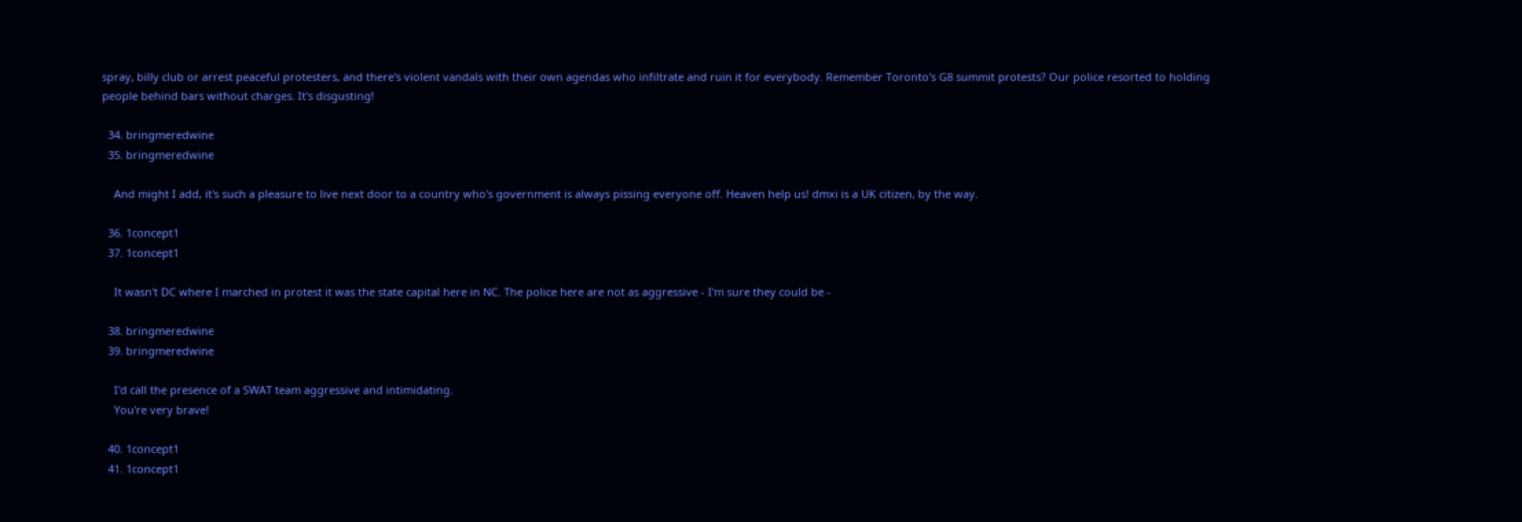spray, billy club or arrest peaceful protesters, and there's violent vandals with their own agendas who infiltrate and ruin it for everybody. Remember Toronto's G8 summit protests? Our police resorted to holding people behind bars without charges. It's disgusting!

  34. bringmeredwine
  35. bringmeredwine

    And might I add, it's such a pleasure to live next door to a country who's government is always pissing everyone off. Heaven help us! dmxi is a UK citizen, by the way.

  36. 1concept1
  37. 1concept1

    It wasn't DC where I marched in protest it was the state capital here in NC. The police here are not as aggressive - I'm sure they could be -

  38. bringmeredwine
  39. bringmeredwine

    I'd call the presence of a SWAT team aggressive and intimidating.
    You're very brave!

  40. 1concept1
  41. 1concept1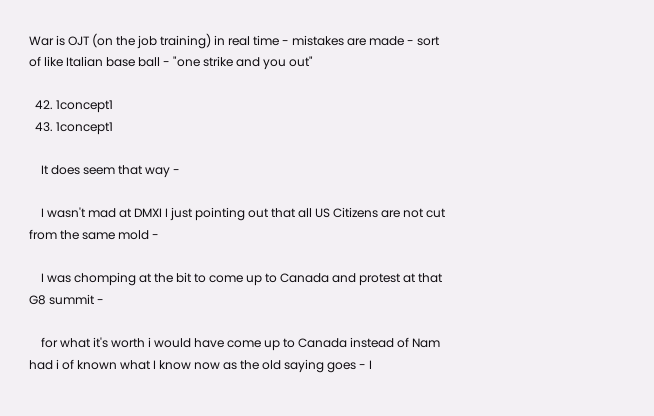War is OJT (on the job training) in real time - mistakes are made - sort of like Italian base ball - "one strike and you out"

  42. 1concept1
  43. 1concept1

    It does seem that way -

    I wasn't mad at DMXI I just pointing out that all US Citizens are not cut from the same mold -

    I was chomping at the bit to come up to Canada and protest at that G8 summit -

    for what it's worth i would have come up to Canada instead of Nam had i of known what I know now as the old saying goes - I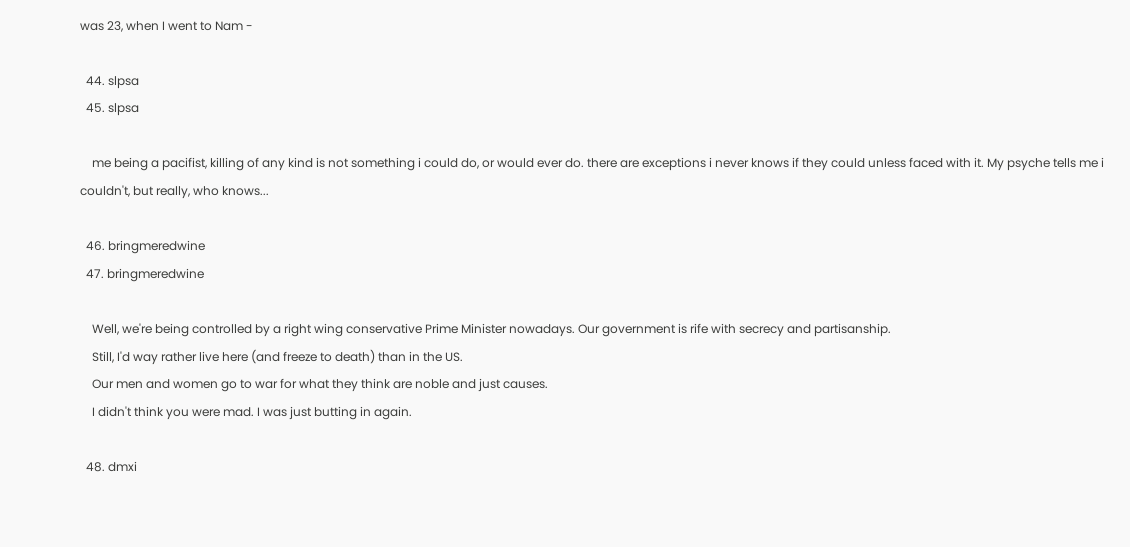was 23, when I went to Nam -

  44. slpsa
  45. slpsa

    me being a pacifist, killing of any kind is not something i could do, or would ever do. there are exceptions i never knows if they could unless faced with it. My psyche tells me i couldn't, but really, who knows...

  46. bringmeredwine
  47. bringmeredwine

    Well, we're being controlled by a right wing conservative Prime Minister nowadays. Our government is rife with secrecy and partisanship.
    Still, I'd way rather live here (and freeze to death) than in the US.
    Our men and women go to war for what they think are noble and just causes.
    I didn't think you were mad. I was just butting in again.

  48. dmxi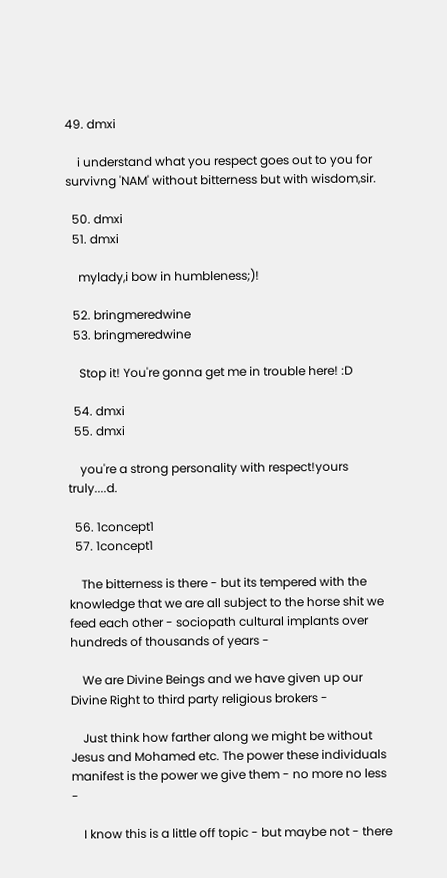49. dmxi

    i understand what you respect goes out to you for survivng 'NAM' without bitterness but with wisdom,sir.

  50. dmxi
  51. dmxi

    mylady,i bow in humbleness;)!

  52. bringmeredwine
  53. bringmeredwine

    Stop it! You're gonna get me in trouble here! :D

  54. dmxi
  55. dmxi

    you're a strong personality with respect!yours truly....d.

  56. 1concept1
  57. 1concept1

    The bitterness is there - but its tempered with the knowledge that we are all subject to the horse shit we feed each other - sociopath cultural implants over hundreds of thousands of years -

    We are Divine Beings and we have given up our Divine Right to third party religious brokers -

    Just think how farther along we might be without Jesus and Mohamed etc. The power these individuals manifest is the power we give them - no more no less -

    I know this is a little off topic - but maybe not - there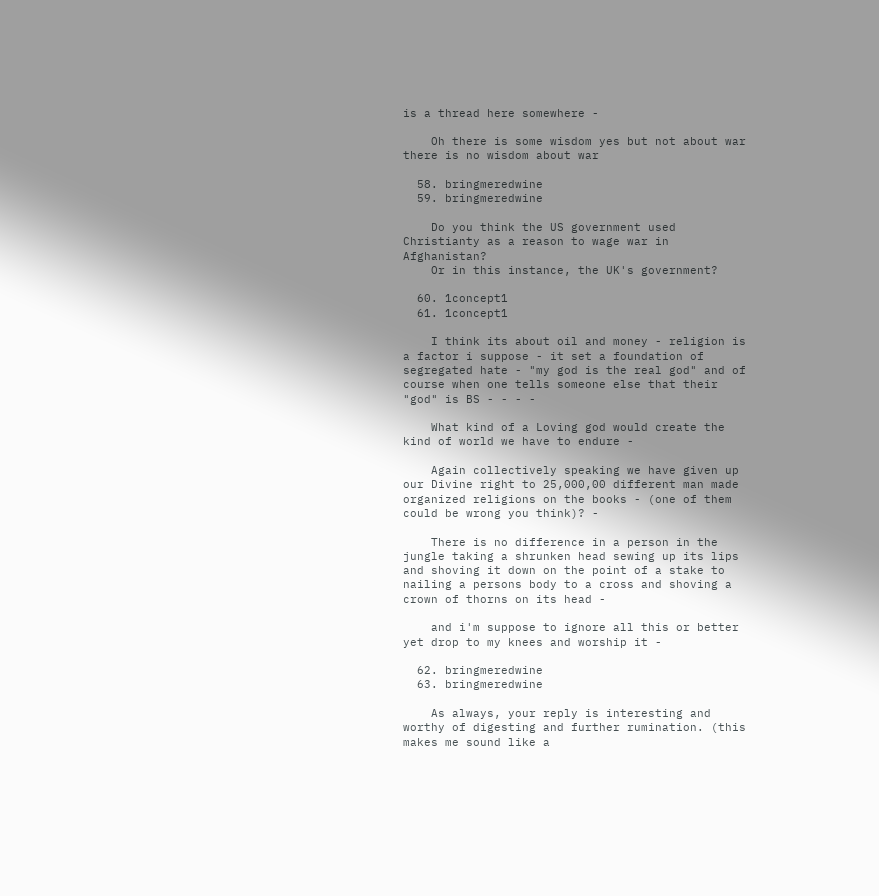is a thread here somewhere -

    Oh there is some wisdom yes but not about war there is no wisdom about war

  58. bringmeredwine
  59. bringmeredwine

    Do you think the US government used Christianty as a reason to wage war in Afghanistan?
    Or in this instance, the UK's government?

  60. 1concept1
  61. 1concept1

    I think its about oil and money - religion is a factor i suppose - it set a foundation of segregated hate - "my god is the real god" and of course when one tells someone else that their "god" is BS - - - -

    What kind of a Loving god would create the kind of world we have to endure -

    Again collectively speaking we have given up our Divine right to 25,000,00 different man made organized religions on the books - (one of them could be wrong you think)? -

    There is no difference in a person in the jungle taking a shrunken head sewing up its lips and shoving it down on the point of a stake to nailing a persons body to a cross and shoving a crown of thorns on its head -

    and i'm suppose to ignore all this or better yet drop to my knees and worship it -

  62. bringmeredwine
  63. bringmeredwine

    As always, your reply is interesting and worthy of digesting and further rumination. (this makes me sound like a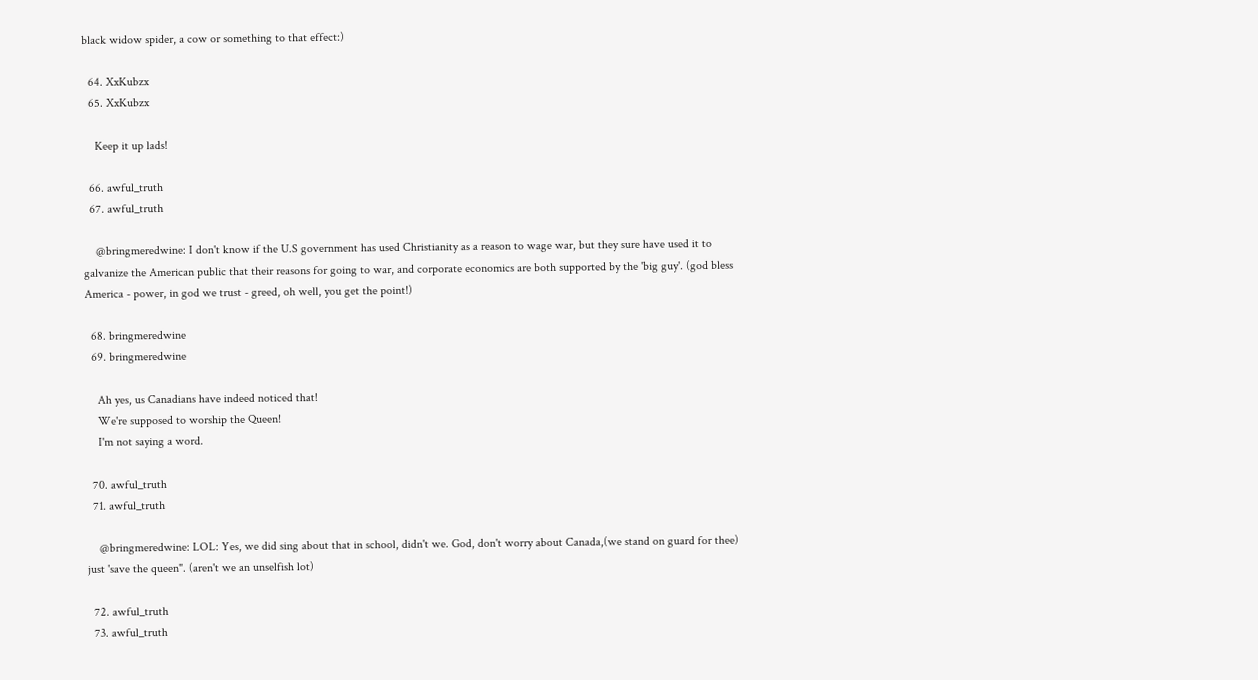black widow spider, a cow or something to that effect:)

  64. XxKubzx
  65. XxKubzx

    Keep it up lads!

  66. awful_truth
  67. awful_truth

    @bringmeredwine: I don't know if the U.S government has used Christianity as a reason to wage war, but they sure have used it to galvanize the American public that their reasons for going to war, and corporate economics are both supported by the 'big guy'. (god bless America - power, in god we trust - greed, oh well, you get the point!)

  68. bringmeredwine
  69. bringmeredwine

    Ah yes, us Canadians have indeed noticed that!
    We're supposed to worship the Queen!
    I'm not saying a word.

  70. awful_truth
  71. awful_truth

    @bringmeredwine: LOL: Yes, we did sing about that in school, didn't we. God, don't worry about Canada,(we stand on guard for thee) just 'save the queen". (aren't we an unselfish lot)

  72. awful_truth
  73. awful_truth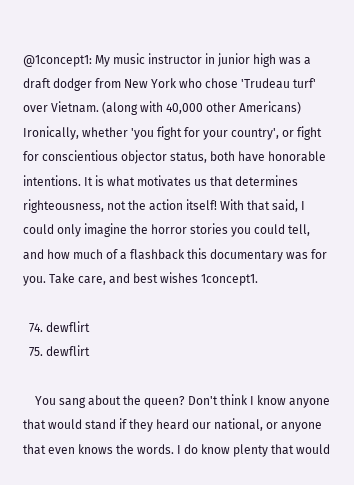@1concept1: My music instructor in junior high was a draft dodger from New York who chose 'Trudeau turf' over Vietnam. (along with 40,000 other Americans) Ironically, whether 'you fight for your country', or fight for conscientious objector status, both have honorable intentions. It is what motivates us that determines righteousness, not the action itself! With that said, I could only imagine the horror stories you could tell, and how much of a flashback this documentary was for you. Take care, and best wishes 1concept1.

  74. dewflirt
  75. dewflirt

    You sang about the queen? Don't think I know anyone that would stand if they heard our national, or anyone that even knows the words. I do know plenty that would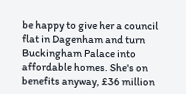be happy to give her a council flat in Dagenham and turn Buckingham Palace into affordable homes. She's on benefits anyway, £36 million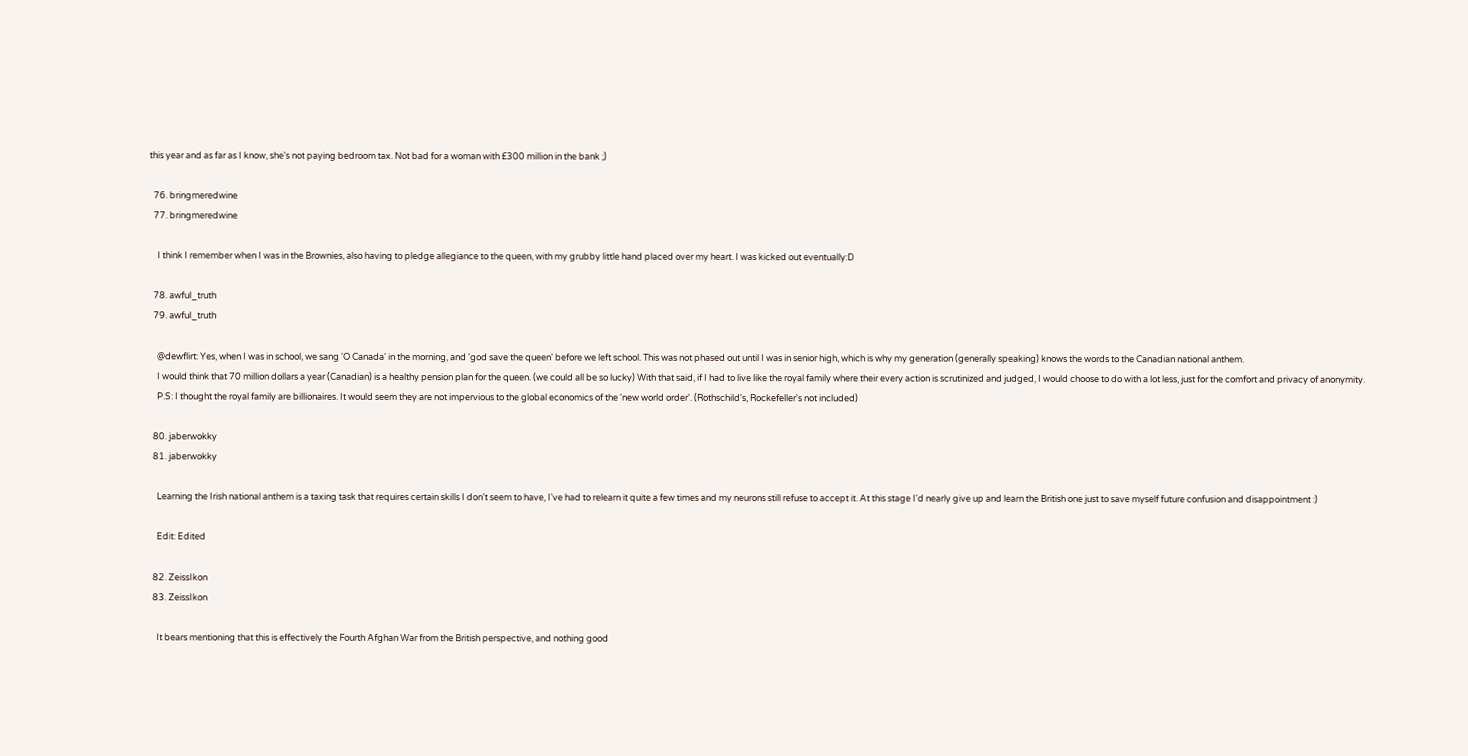this year and as far as I know, she's not paying bedroom tax. Not bad for a woman with £300 million in the bank ;)

  76. bringmeredwine
  77. bringmeredwine

    I think I remember when I was in the Brownies, also having to pledge allegiance to the queen, with my grubby little hand placed over my heart. I was kicked out eventually:D

  78. awful_truth
  79. awful_truth

    @dewflirt: Yes, when I was in school, we sang 'O Canada' in the morning, and 'god save the queen' before we left school. This was not phased out until I was in senior high, which is why my generation (generally speaking) knows the words to the Canadian national anthem.
    I would think that 70 million dollars a year (Canadian) is a healthy pension plan for the queen. (we could all be so lucky) With that said, if I had to live like the royal family where their every action is scrutinized and judged, I would choose to do with a lot less, just for the comfort and privacy of anonymity.
    P.S: I thought the royal family are billionaires. It would seem they are not impervious to the global economics of the 'new world order'. (Rothschild's, Rockefeller's not included)

  80. jaberwokky
  81. jaberwokky

    Learning the Irish national anthem is a taxing task that requires certain skills I don't seem to have, I've had to relearn it quite a few times and my neurons still refuse to accept it. At this stage I'd nearly give up and learn the British one just to save myself future confusion and disappointment :)

    Edit: Edited

  82. ZeissIkon
  83. ZeissIkon

    It bears mentioning that this is effectively the Fourth Afghan War from the British perspective, and nothing good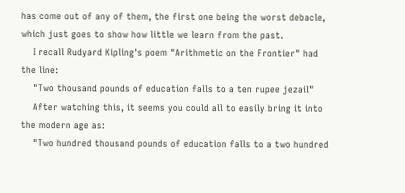has come out of any of them, the first one being the worst debacle, which just goes to show how little we learn from the past.
    I recall Rudyard Kipling's poem "Arithmetic on the Frontier" had the line:
    "Two thousand pounds of education falls to a ten rupee jezail"
    After watching this, it seems you could all to easily bring it into the modern age as:
    "Two hundred thousand pounds of education falls to a two hundred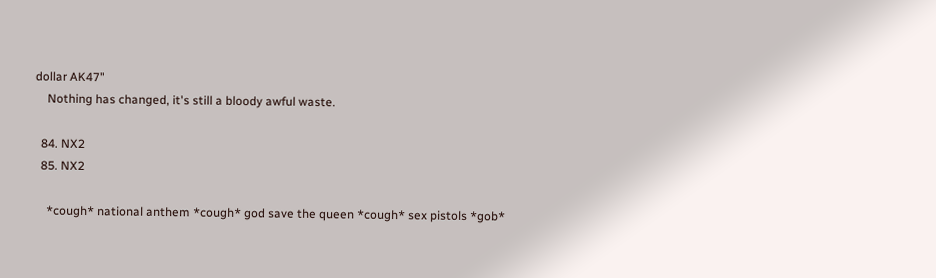dollar AK47"
    Nothing has changed, it's still a bloody awful waste.

  84. NX2
  85. NX2

    *cough* national anthem *cough* god save the queen *cough* sex pistols *gob*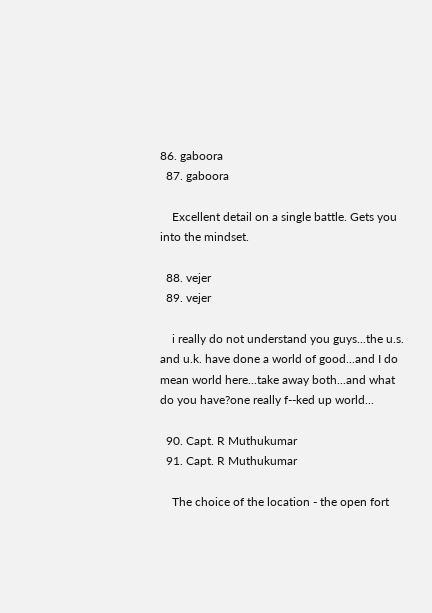86. gaboora
  87. gaboora

    Excellent detail on a single battle. Gets you into the mindset.

  88. vejer
  89. vejer

    i really do not understand you guys...the u.s. and u.k. have done a world of good...and I do mean world here...take away both...and what do you have?one really f--ked up world...

  90. Capt. R Muthukumar
  91. Capt. R Muthukumar

    The choice of the location - the open fort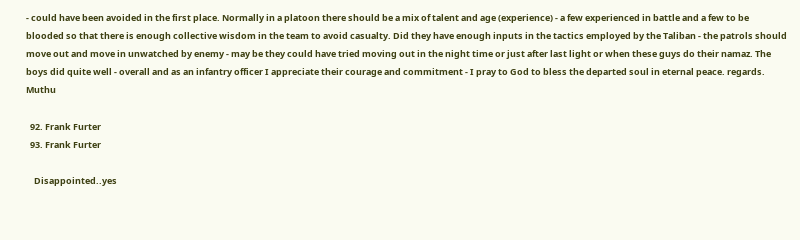- could have been avoided in the first place. Normally in a platoon there should be a mix of talent and age (experience) - a few experienced in battle and a few to be blooded so that there is enough collective wisdom in the team to avoid casualty. Did they have enough inputs in the tactics employed by the Taliban - the patrols should move out and move in unwatched by enemy - may be they could have tried moving out in the night time or just after last light or when these guys do their namaz. The boys did quite well - overall and as an infantry officer I appreciate their courage and commitment - I pray to God to bless the departed soul in eternal peace. regards. Muthu

  92. Frank Furter
  93. Frank Furter

    Disappointed..yes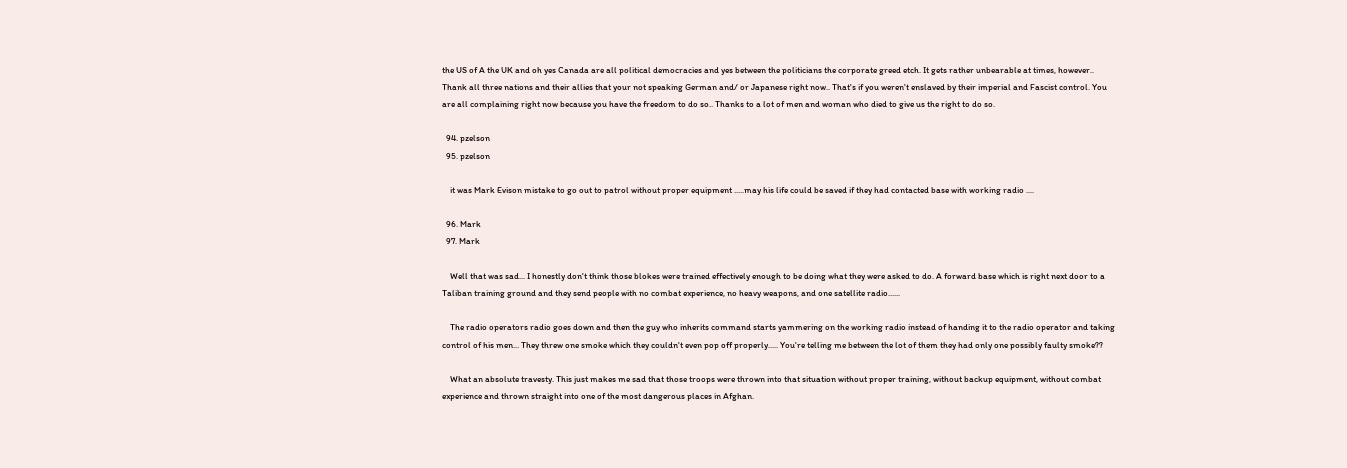the US of A the UK and oh yes Canada are all political democracies and yes between the politicians the corporate greed etch. It gets rather unbearable at times, however.. Thank all three nations and their allies that your not speaking German and/ or Japanese right now.. That's if you weren't enslaved by their imperial and Fascist control. You are all complaining right now because you have the freedom to do so.. Thanks to a lot of men and woman who died to give us the right to do so.

  94. pzelson
  95. pzelson

    it was Mark Evison mistake to go out to patrol without proper equipment .....may his life could be saved if they had contacted base with working radio ....

  96. Mark
  97. Mark

    Well that was sad... I honestly don't think those blokes were trained effectively enough to be doing what they were asked to do. A forward base which is right next door to a Taliban training ground and they send people with no combat experience, no heavy weapons, and one satellite radio......

    The radio operators radio goes down and then the guy who inherits command starts yammering on the working radio instead of handing it to the radio operator and taking control of his men... They threw one smoke which they couldn't even pop off properly..... You're telling me between the lot of them they had only one possibly faulty smoke??

    What an absolute travesty. This just makes me sad that those troops were thrown into that situation without proper training, without backup equipment, without combat experience and thrown straight into one of the most dangerous places in Afghan.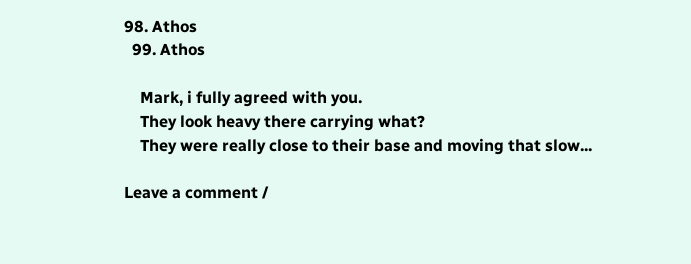98. Athos
  99. Athos

    Mark, i fully agreed with you.
    They look heavy there carrying what?
    They were really close to their base and moving that slow...

Leave a comment /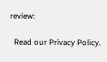review:

  Read our Privacy Policy.